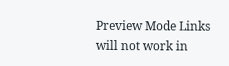Preview Mode Links will not work in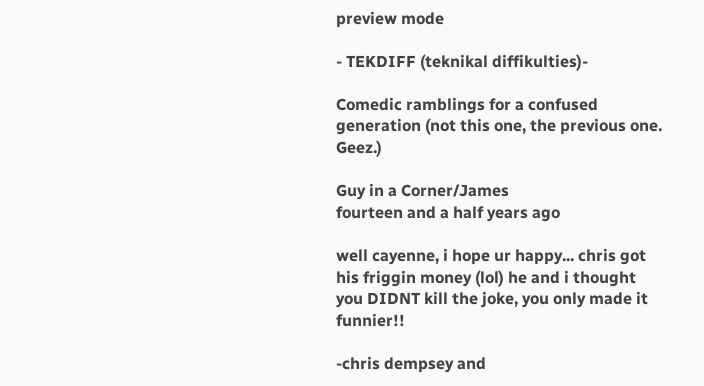preview mode

- TEKDIFF (teknikal diffikulties)-

Comedic ramblings for a confused generation (not this one, the previous one. Geez.)

Guy in a Corner/James
fourteen and a half years ago

well cayenne, i hope ur happy... chris got his friggin money (lol) he and i thought you DIDNT kill the joke, you only made it funnier!!

-chris dempsey and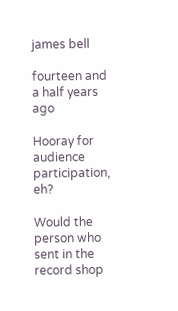james bell

fourteen and a half years ago

Hooray for audience participation, eh?

Would the person who sent in the record shop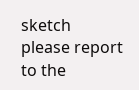sketch please report to the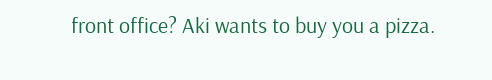front office? Aki wants to buy you a pizza.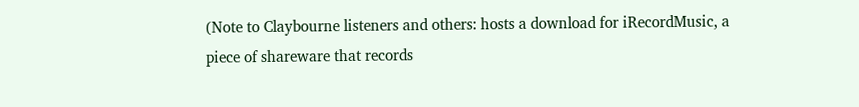(Note to Claybourne listeners and others: hosts a download for iRecordMusic, a piece of shareware that records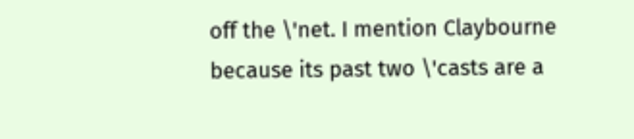off the \'net. I mention Claybourne because its past two \'casts are a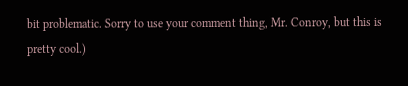bit problematic. Sorry to use your comment thing, Mr. Conroy, but this is pretty cool.)